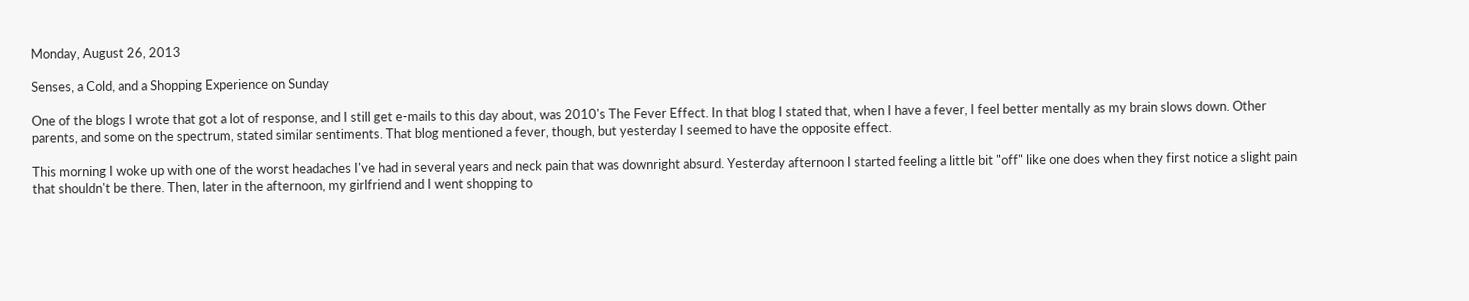Monday, August 26, 2013

Senses, a Cold, and a Shopping Experience on Sunday

One of the blogs I wrote that got a lot of response, and I still get e-mails to this day about, was 2010's The Fever Effect. In that blog I stated that, when I have a fever, I feel better mentally as my brain slows down. Other parents, and some on the spectrum, stated similar sentiments. That blog mentioned a fever, though, but yesterday I seemed to have the opposite effect.

This morning I woke up with one of the worst headaches I've had in several years and neck pain that was downright absurd. Yesterday afternoon I started feeling a little bit "off" like one does when they first notice a slight pain that shouldn't be there. Then, later in the afternoon, my girlfriend and I went shopping to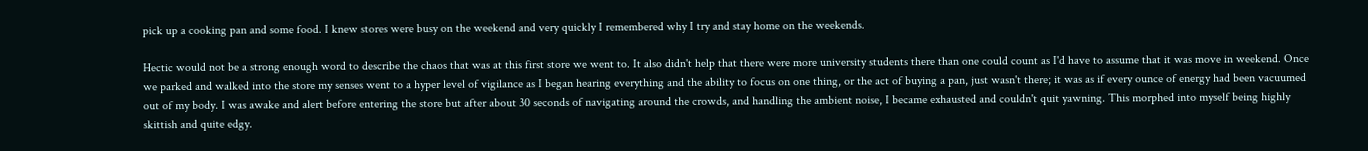pick up a cooking pan and some food. I knew stores were busy on the weekend and very quickly I remembered why I try and stay home on the weekends.

Hectic would not be a strong enough word to describe the chaos that was at this first store we went to. It also didn't help that there were more university students there than one could count as I'd have to assume that it was move in weekend. Once we parked and walked into the store my senses went to a hyper level of vigilance as I began hearing everything and the ability to focus on one thing, or the act of buying a pan, just wasn't there; it was as if every ounce of energy had been vacuumed out of my body. I was awake and alert before entering the store but after about 30 seconds of navigating around the crowds, and handling the ambient noise, I became exhausted and couldn't quit yawning. This morphed into myself being highly skittish and quite edgy.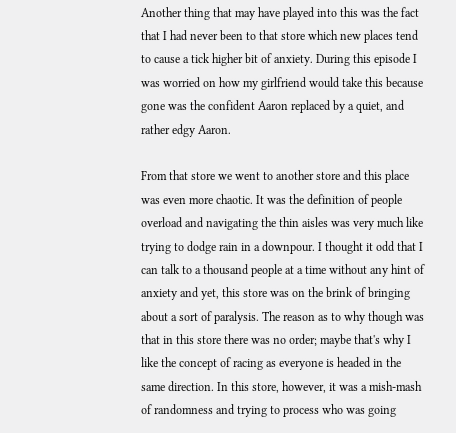Another thing that may have played into this was the fact that I had never been to that store which new places tend to cause a tick higher bit of anxiety. During this episode I was worried on how my girlfriend would take this because gone was the confident Aaron replaced by a quiet, and rather edgy Aaron.

From that store we went to another store and this place was even more chaotic. It was the definition of people overload and navigating the thin aisles was very much like trying to dodge rain in a downpour. I thought it odd that I can talk to a thousand people at a time without any hint of anxiety and yet, this store was on the brink of bringing about a sort of paralysis. The reason as to why though was that in this store there was no order; maybe that's why I like the concept of racing as everyone is headed in the same direction. In this store, however, it was a mish-mash of randomness and trying to process who was going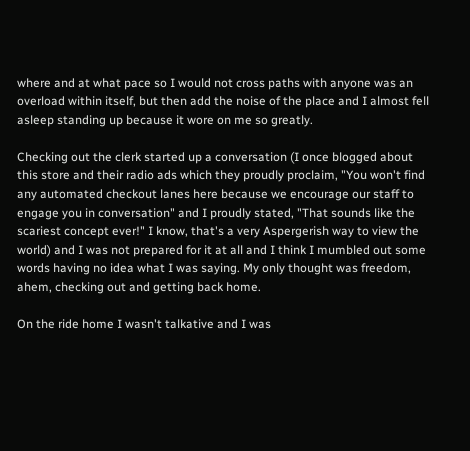where and at what pace so I would not cross paths with anyone was an overload within itself, but then add the noise of the place and I almost fell asleep standing up because it wore on me so greatly.

Checking out the clerk started up a conversation (I once blogged about this store and their radio ads which they proudly proclaim, "You won't find any automated checkout lanes here because we encourage our staff to engage you in conversation" and I proudly stated, "That sounds like the scariest concept ever!" I know, that's a very Aspergerish way to view the world) and I was not prepared for it at all and I think I mumbled out some words having no idea what I was saying. My only thought was freedom, ahem, checking out and getting back home.

On the ride home I wasn't talkative and I was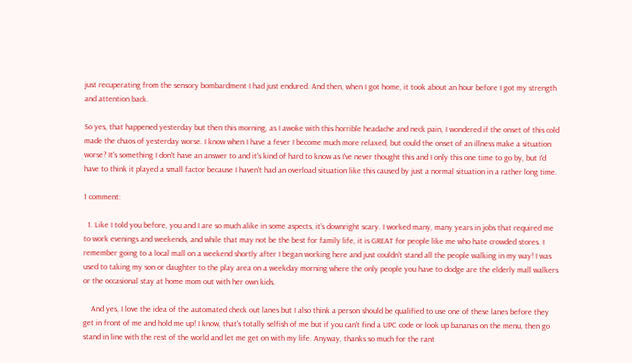just recuperating from the sensory bombardment I had just endured. And then, when I got home, it took about an hour before I got my strength and attention back.

So yes, that happened yesterday but then this morning, as I awoke with this horrible headache and neck pain, I wondered if the onset of this cold made the chaos of yesterday worse. I know when I have a fever I become much more relaxed, but could the onset of an illness make a situation worse? It's something I don't have an answer to and it's kind of hard to know as I've never thought this and I only this one time to go by, but I'd have to think it played a small factor because I haven't had an overload situation like this caused by just a normal situation in a rather long time.

1 comment:

  1. Like I told you before, you and I are so much alike in some aspects, it's downright scary. I worked many, many years in jobs that required me to work evenings and weekends, and while that may not be the best for family life, it is GREAT for people like me who hate crowded stores. I remember going to a local mall on a weekend shortly after I began working here and just couldn't stand all the people walking in my way! I was used to taking my son or daughter to the play area on a weekday morning where the only people you have to dodge are the elderly mall walkers or the occasional stay at home mom out with her own kids.

    And yes, I love the idea of the automated check out lanes but I also think a person should be qualified to use one of these lanes before they get in front of me and hold me up! I know, that's totally selfish of me but if you can't find a UPC code or look up bananas on the menu, then go stand in line with the rest of the world and let me get on with my life. Anyway, thanks so much for the rant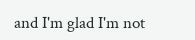and I'm glad I'm not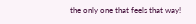the only one that feels that way!